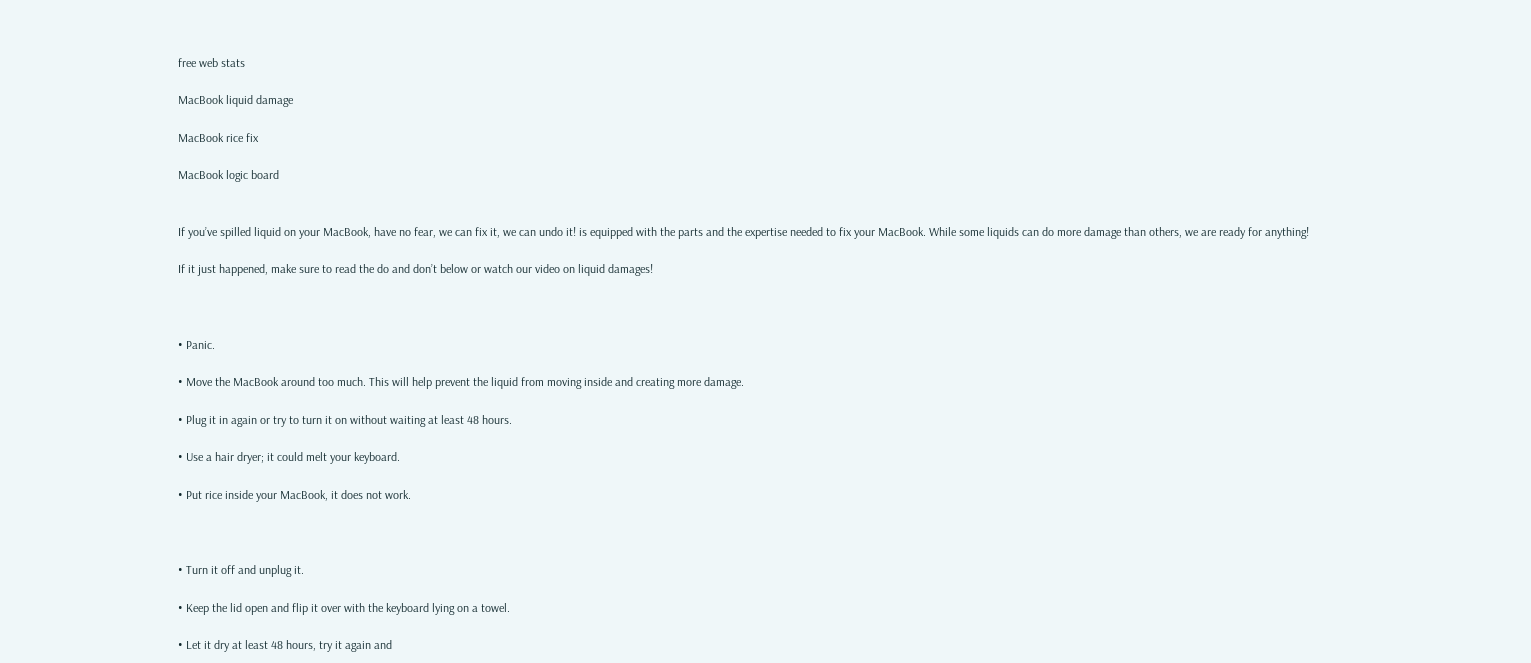free web stats

MacBook liquid damage

MacBook rice fix

MacBook logic board


If you’ve spilled liquid on your MacBook, have no fear, we can fix it, we can undo it! is equipped with the parts and the expertise needed to fix your MacBook. While some liquids can do more damage than others, we are ready for anything!

If it just happened, make sure to read the do and don’t below or watch our video on liquid damages!



• Panic.

• Move the MacBook around too much. This will help prevent the liquid from moving inside and creating more damage.

• Plug it in again or try to turn it on without waiting at least 48 hours.

• Use a hair dryer; it could melt your keyboard.

• Put rice inside your MacBook, it does not work.



• Turn it off and unplug it.

• Keep the lid open and flip it over with the keyboard lying on a towel.

• Let it dry at least 48 hours, try it again and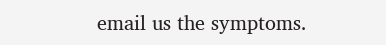email us the symptoms.